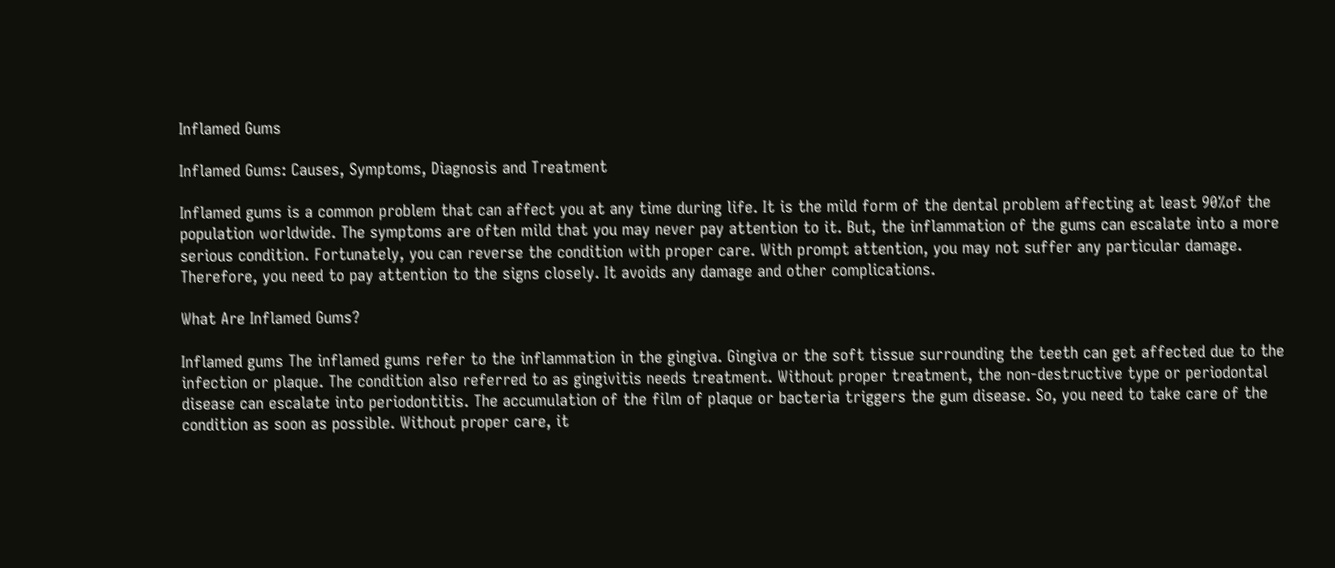Inflamed Gums

Inflamed Gums: Causes, Symptoms, Diagnosis and Treatment

Inflamed gums is a common problem that can affect you at any time during life. It is the mild form of the dental problem affecting at least 90%of the population worldwide. The symptoms are often mild that you may never pay attention to it. But, the inflammation of the gums can escalate into a more serious condition. Fortunately, you can reverse the condition with proper care. With prompt attention, you may not suffer any particular damage. Therefore, you need to pay attention to the signs closely. It avoids any damage and other complications.

What Are Inflamed Gums?

Inflamed gums The inflamed gums refer to the inflammation in the gingiva. Gingiva or the soft tissue surrounding the teeth can get affected due to the infection or plaque. The condition also referred to as gingivitis needs treatment. Without proper treatment, the non-destructive type or periodontal disease can escalate into periodontitis. The accumulation of the film of plaque or bacteria triggers the gum disease. So, you need to take care of the condition as soon as possible. Without proper care, it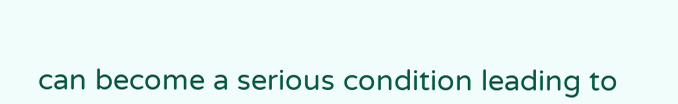can become a serious condition leading to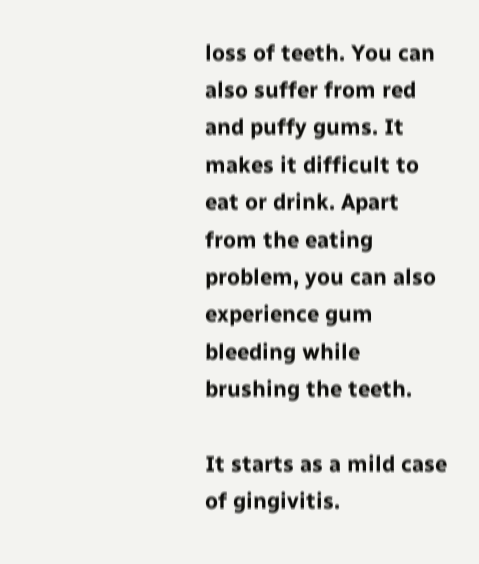loss of teeth. You can also suffer from red and puffy gums. It makes it difficult to eat or drink. Apart from the eating problem, you can also experience gum bleeding while brushing the teeth.

It starts as a mild case of gingivitis.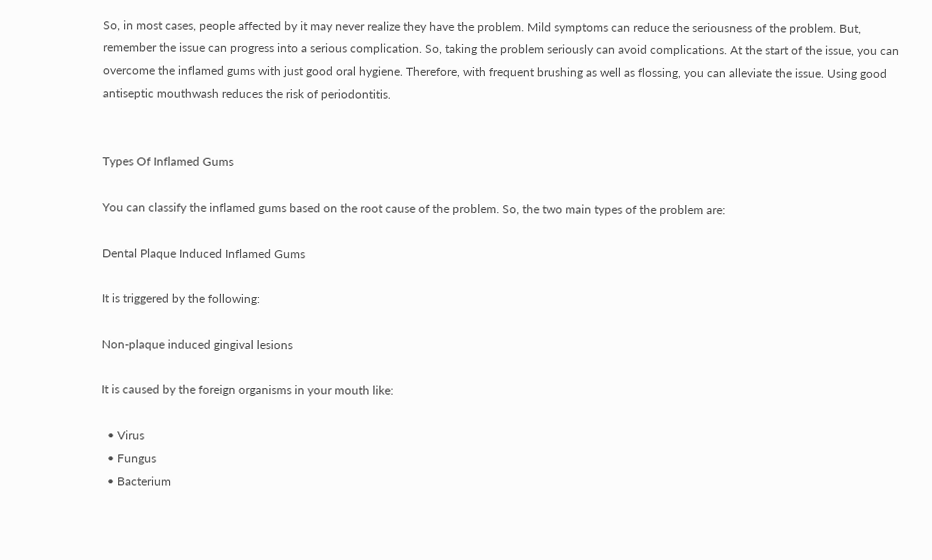So, in most cases, people affected by it may never realize they have the problem. Mild symptoms can reduce the seriousness of the problem. But, remember the issue can progress into a serious complication. So, taking the problem seriously can avoid complications. At the start of the issue, you can overcome the inflamed gums with just good oral hygiene. Therefore, with frequent brushing as well as flossing, you can alleviate the issue. Using good antiseptic mouthwash reduces the risk of periodontitis.


Types Of Inflamed Gums

You can classify the inflamed gums based on the root cause of the problem. So, the two main types of the problem are:

Dental Plaque Induced Inflamed Gums

It is triggered by the following:

Non-plaque induced gingival lesions

It is caused by the foreign organisms in your mouth like:

  • Virus
  • Fungus
  • Bacterium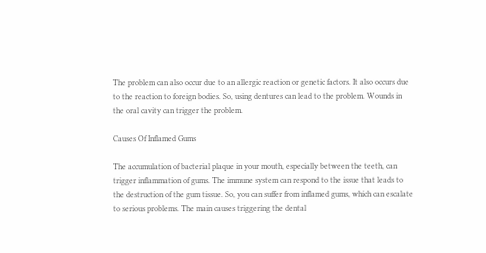The problem can also occur due to an allergic reaction or genetic factors. It also occurs due to the reaction to foreign bodies. So, using dentures can lead to the problem. Wounds in the oral cavity can trigger the problem.

Causes Of Inflamed Gums

The accumulation of bacterial plaque in your mouth, especially between the teeth, can trigger inflammation of gums. The immune system can respond to the issue that leads to the destruction of the gum tissue. So, you can suffer from inflamed gums, which can escalate to serious problems. The main causes triggering the dental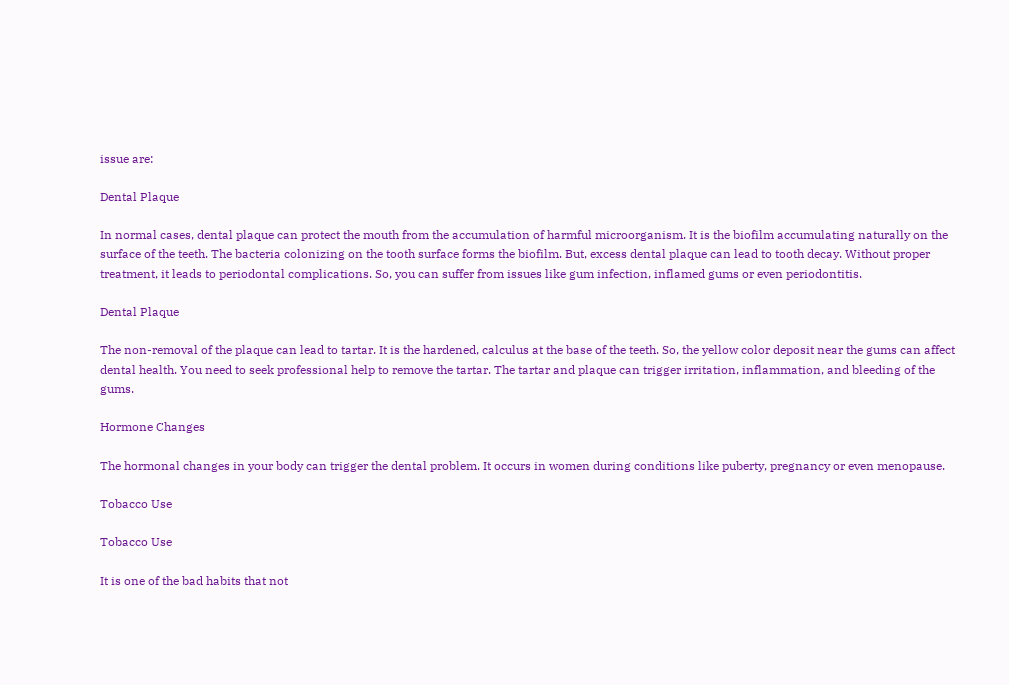issue are:

Dental Plaque

In normal cases, dental plaque can protect the mouth from the accumulation of harmful microorganism. It is the biofilm accumulating naturally on the surface of the teeth. The bacteria colonizing on the tooth surface forms the biofilm. But, excess dental plaque can lead to tooth decay. Without proper treatment, it leads to periodontal complications. So, you can suffer from issues like gum infection, inflamed gums or even periodontitis.

Dental Plaque

The non-removal of the plaque can lead to tartar. It is the hardened, calculus at the base of the teeth. So, the yellow color deposit near the gums can affect dental health. You need to seek professional help to remove the tartar. The tartar and plaque can trigger irritation, inflammation, and bleeding of the gums.

Hormone Changes

The hormonal changes in your body can trigger the dental problem. It occurs in women during conditions like puberty, pregnancy or even menopause.

Tobacco Use

Tobacco Use

It is one of the bad habits that not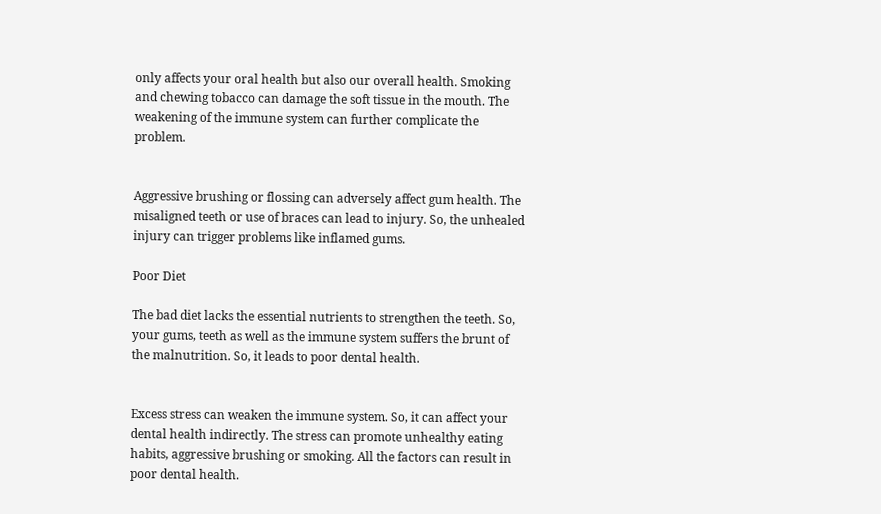only affects your oral health but also our overall health. Smoking and chewing tobacco can damage the soft tissue in the mouth. The weakening of the immune system can further complicate the problem.


Aggressive brushing or flossing can adversely affect gum health. The misaligned teeth or use of braces can lead to injury. So, the unhealed injury can trigger problems like inflamed gums.

Poor Diet

The bad diet lacks the essential nutrients to strengthen the teeth. So, your gums, teeth as well as the immune system suffers the brunt of the malnutrition. So, it leads to poor dental health.


Excess stress can weaken the immune system. So, it can affect your dental health indirectly. The stress can promote unhealthy eating habits, aggressive brushing or smoking. All the factors can result in poor dental health.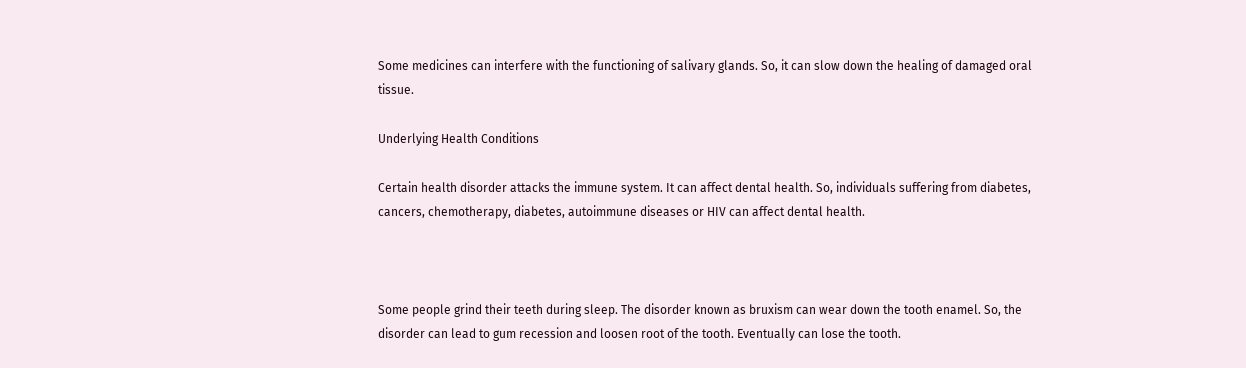Some medicines can interfere with the functioning of salivary glands. So, it can slow down the healing of damaged oral tissue.

Underlying Health Conditions

Certain health disorder attacks the immune system. It can affect dental health. So, individuals suffering from diabetes, cancers, chemotherapy, diabetes, autoimmune diseases or HIV can affect dental health.



Some people grind their teeth during sleep. The disorder known as bruxism can wear down the tooth enamel. So, the disorder can lead to gum recession and loosen root of the tooth. Eventually can lose the tooth.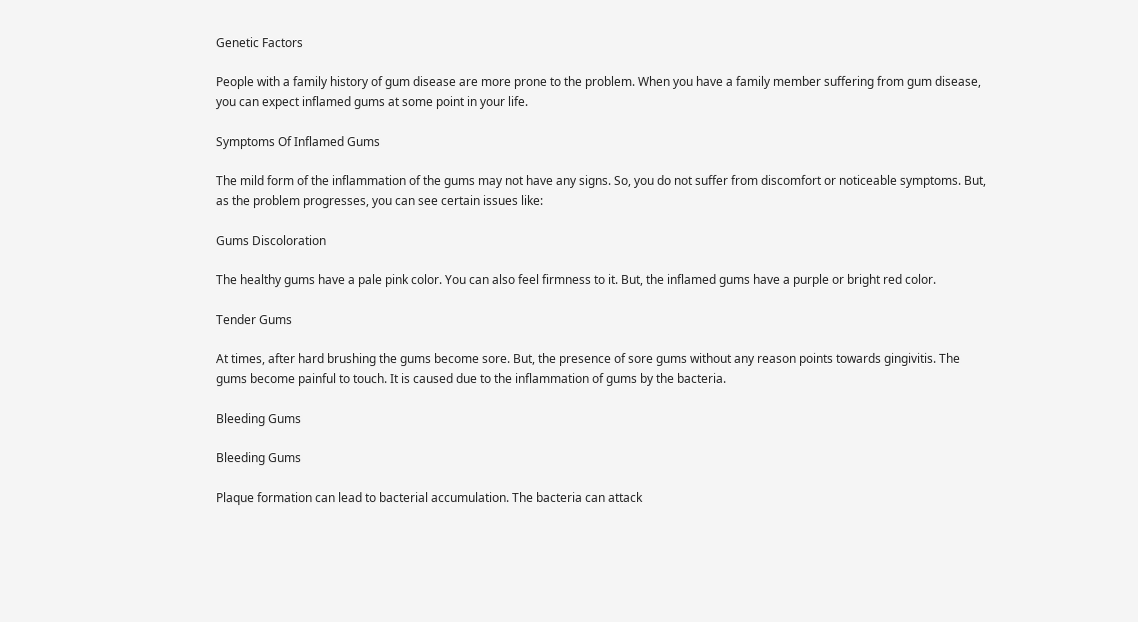Genetic Factors

People with a family history of gum disease are more prone to the problem. When you have a family member suffering from gum disease, you can expect inflamed gums at some point in your life.

Symptoms Of Inflamed Gums

The mild form of the inflammation of the gums may not have any signs. So, you do not suffer from discomfort or noticeable symptoms. But, as the problem progresses, you can see certain issues like:

Gums Discoloration

The healthy gums have a pale pink color. You can also feel firmness to it. But, the inflamed gums have a purple or bright red color.

Tender Gums

At times, after hard brushing the gums become sore. But, the presence of sore gums without any reason points towards gingivitis. The gums become painful to touch. It is caused due to the inflammation of gums by the bacteria.

Bleeding Gums

Bleeding Gums

Plaque formation can lead to bacterial accumulation. The bacteria can attack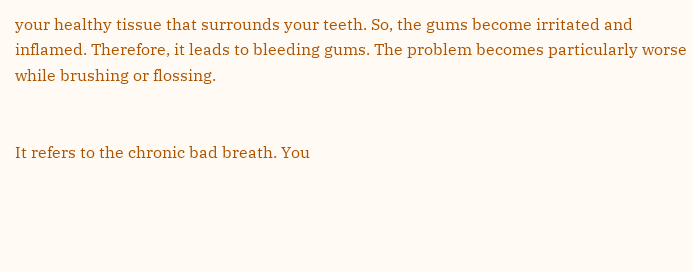your healthy tissue that surrounds your teeth. So, the gums become irritated and inflamed. Therefore, it leads to bleeding gums. The problem becomes particularly worse while brushing or flossing.


It refers to the chronic bad breath. You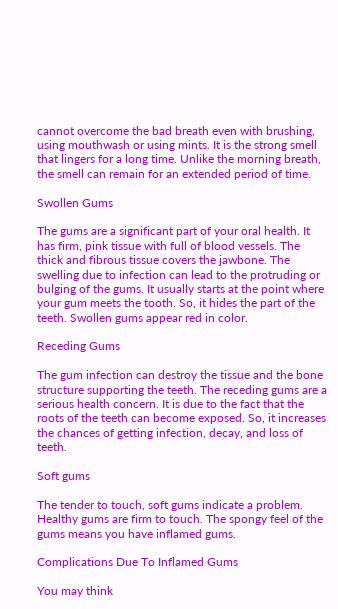cannot overcome the bad breath even with brushing, using mouthwash or using mints. It is the strong smell that lingers for a long time. Unlike the morning breath, the smell can remain for an extended period of time.

Swollen Gums

The gums are a significant part of your oral health. It has firm, pink tissue with full of blood vessels. The thick and fibrous tissue covers the jawbone. The swelling due to infection can lead to the protruding or bulging of the gums. It usually starts at the point where your gum meets the tooth. So, it hides the part of the teeth. Swollen gums appear red in color.

Receding Gums

The gum infection can destroy the tissue and the bone structure supporting the teeth. The receding gums are a serious health concern. It is due to the fact that the roots of the teeth can become exposed. So, it increases the chances of getting infection, decay, and loss of teeth.

Soft gums

The tender to touch, soft gums indicate a problem. Healthy gums are firm to touch. The spongy feel of the gums means you have inflamed gums.

Complications Due To Inflamed Gums

You may think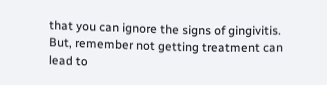that you can ignore the signs of gingivitis. But, remember not getting treatment can lead to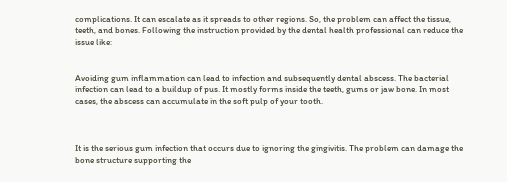complications. It can escalate as it spreads to other regions. So, the problem can affect the tissue, teeth, and bones. Following the instruction provided by the dental health professional can reduce the issue like:


Avoiding gum inflammation can lead to infection and subsequently dental abscess. The bacterial infection can lead to a buildup of pus. It mostly forms inside the teeth, gums or jaw bone. In most cases, the abscess can accumulate in the soft pulp of your tooth.



It is the serious gum infection that occurs due to ignoring the gingivitis. The problem can damage the bone structure supporting the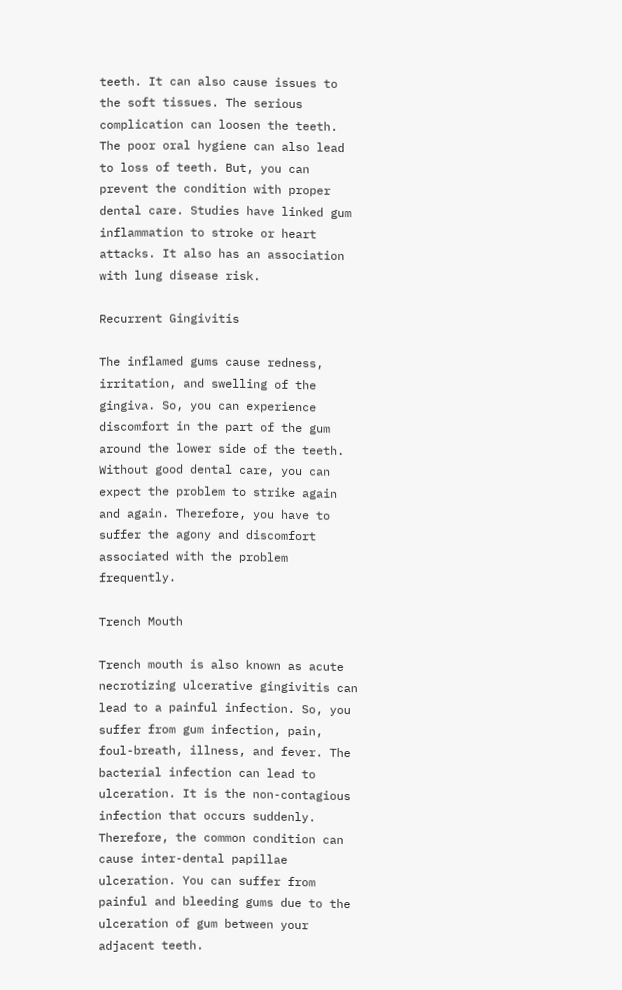teeth. It can also cause issues to the soft tissues. The serious complication can loosen the teeth. The poor oral hygiene can also lead to loss of teeth. But, you can prevent the condition with proper dental care. Studies have linked gum inflammation to stroke or heart attacks. It also has an association with lung disease risk.

Recurrent Gingivitis

The inflamed gums cause redness, irritation, and swelling of the gingiva. So, you can experience discomfort in the part of the gum around the lower side of the teeth. Without good dental care, you can expect the problem to strike again and again. Therefore, you have to suffer the agony and discomfort associated with the problem frequently.

Trench Mouth

Trench mouth is also known as acute necrotizing ulcerative gingivitis can lead to a painful infection. So, you suffer from gum infection, pain, foul-breath, illness, and fever. The bacterial infection can lead to ulceration. It is the non-contagious infection that occurs suddenly. Therefore, the common condition can cause inter-dental papillae ulceration. You can suffer from painful and bleeding gums due to the ulceration of gum between your adjacent teeth.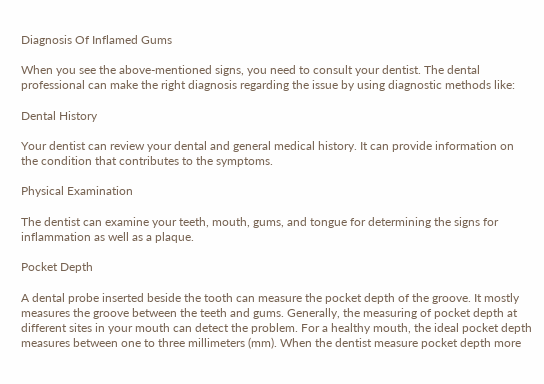Diagnosis Of Inflamed Gums

When you see the above-mentioned signs, you need to consult your dentist. The dental professional can make the right diagnosis regarding the issue by using diagnostic methods like:

Dental History

Your dentist can review your dental and general medical history. It can provide information on the condition that contributes to the symptoms.

Physical Examination

The dentist can examine your teeth, mouth, gums, and tongue for determining the signs for inflammation as well as a plaque.

Pocket Depth

A dental probe inserted beside the tooth can measure the pocket depth of the groove. It mostly measures the groove between the teeth and gums. Generally, the measuring of pocket depth at different sites in your mouth can detect the problem. For a healthy mouth, the ideal pocket depth measures between one to three millimeters (mm). When the dentist measure pocket depth more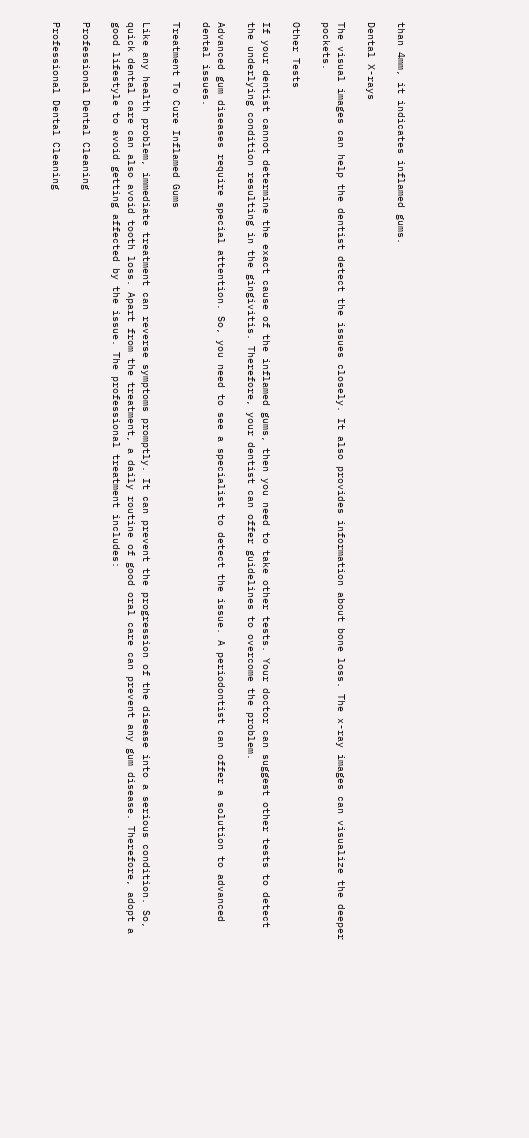than 4mm, it indicates inflamed gums.

Dental X-rays

The visual images can help the dentist detect the issues closely. It also provides information about bone loss. The x-ray images can visualize the deeper pockets.

Other Tests

If your dentist cannot determine the exact cause of the inflamed gums, then you need to take other tests. Your doctor can suggest other tests to detect the underlying condition resulting in the gingivitis. Therefore, your dentist can offer guidelines to overcome the problem.

Advanced gum diseases require special attention. So, you need to see a specialist to detect the issue. A periodontist can offer a solution to advanced dental issues.

Treatment To Cure Inflamed Gums

Like any health problem, immediate treatment can reverse symptoms promptly. It can prevent the progression of the disease into a serious condition. So, quick dental care can also avoid tooth loss. Apart from the treatment, a daily routine of good oral care can prevent any gum disease. Therefore, adopt a good lifestyle to avoid getting affected by the issue. The professional treatment includes:

Professional Dental Cleaning

Professional Dental Cleaning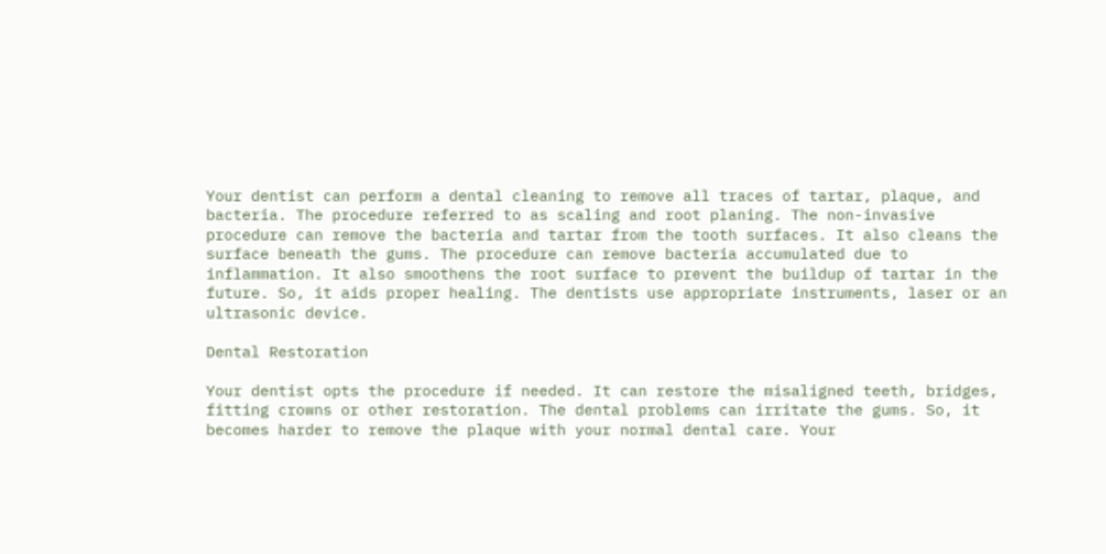Your dentist can perform a dental cleaning to remove all traces of tartar, plaque, and bacteria. The procedure referred to as scaling and root planing. The non-invasive procedure can remove the bacteria and tartar from the tooth surfaces. It also cleans the surface beneath the gums. The procedure can remove bacteria accumulated due to inflammation. It also smoothens the root surface to prevent the buildup of tartar in the future. So, it aids proper healing. The dentists use appropriate instruments, laser or an ultrasonic device.

Dental Restoration

Your dentist opts the procedure if needed. It can restore the misaligned teeth, bridges, fitting crowns or other restoration. The dental problems can irritate the gums. So, it becomes harder to remove the plaque with your normal dental care. Your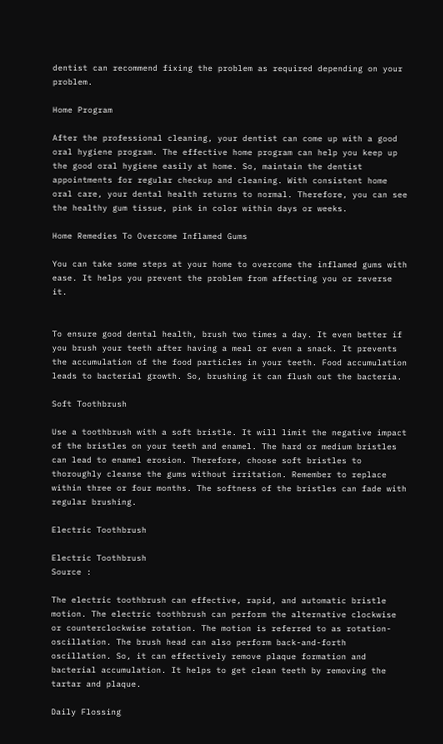dentist can recommend fixing the problem as required depending on your problem.

Home Program

After the professional cleaning, your dentist can come up with a good oral hygiene program. The effective home program can help you keep up the good oral hygiene easily at home. So, maintain the dentist appointments for regular checkup and cleaning. With consistent home oral care, your dental health returns to normal. Therefore, you can see the healthy gum tissue, pink in color within days or weeks.

Home Remedies To Overcome Inflamed Gums

You can take some steps at your home to overcome the inflamed gums with ease. It helps you prevent the problem from affecting you or reverse it.


To ensure good dental health, brush two times a day. It even better if you brush your teeth after having a meal or even a snack. It prevents the accumulation of the food particles in your teeth. Food accumulation leads to bacterial growth. So, brushing it can flush out the bacteria.

Soft Toothbrush

Use a toothbrush with a soft bristle. It will limit the negative impact of the bristles on your teeth and enamel. The hard or medium bristles can lead to enamel erosion. Therefore, choose soft bristles to thoroughly cleanse the gums without irritation. Remember to replace within three or four months. The softness of the bristles can fade with regular brushing.

Electric Toothbrush

Electric Toothbrush
Source :

The electric toothbrush can effective, rapid, and automatic bristle motion. The electric toothbrush can perform the alternative clockwise or counterclockwise rotation. The motion is referred to as rotation-oscillation. The brush head can also perform back-and-forth oscillation. So, it can effectively remove plaque formation and bacterial accumulation. It helps to get clean teeth by removing the tartar and plaque.

Daily Flossing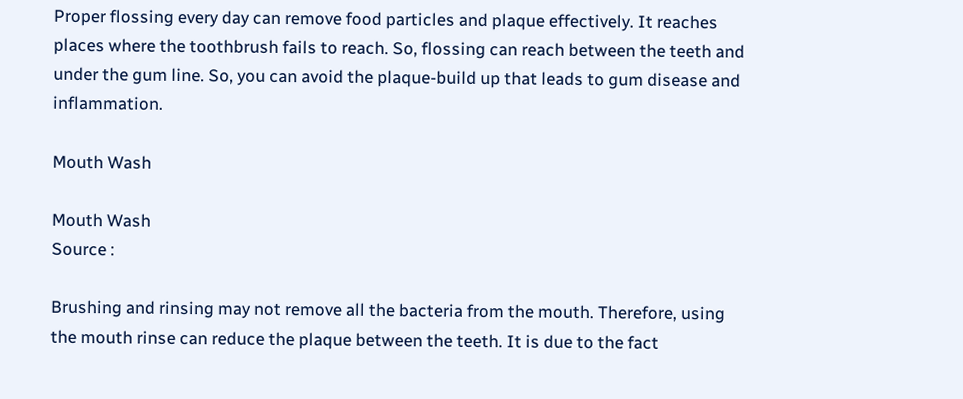Proper flossing every day can remove food particles and plaque effectively. It reaches places where the toothbrush fails to reach. So, flossing can reach between the teeth and under the gum line. So, you can avoid the plaque-build up that leads to gum disease and inflammation.

Mouth Wash

Mouth Wash
Source :

Brushing and rinsing may not remove all the bacteria from the mouth. Therefore, using the mouth rinse can reduce the plaque between the teeth. It is due to the fact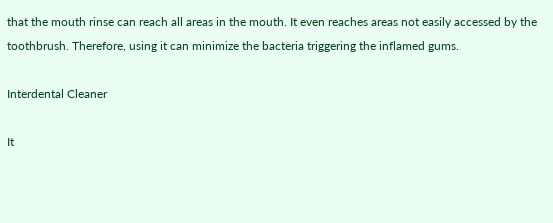that the mouth rinse can reach all areas in the mouth. It even reaches areas not easily accessed by the toothbrush. Therefore, using it can minimize the bacteria triggering the inflamed gums.

Interdental Cleaner

It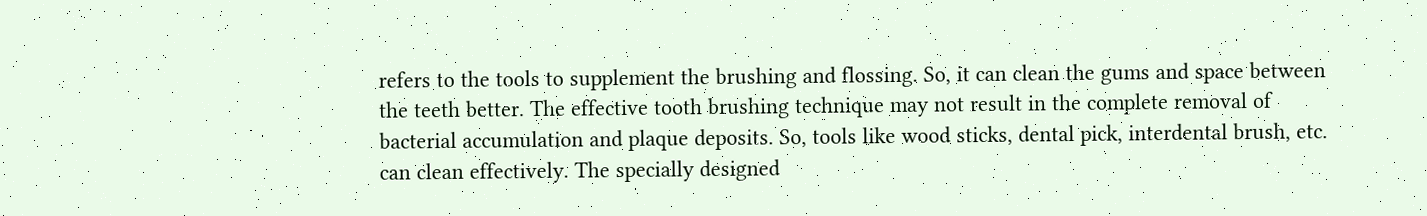refers to the tools to supplement the brushing and flossing. So, it can clean the gums and space between the teeth better. The effective tooth brushing technique may not result in the complete removal of bacterial accumulation and plaque deposits. So, tools like wood sticks, dental pick, interdental brush, etc. can clean effectively. The specially designed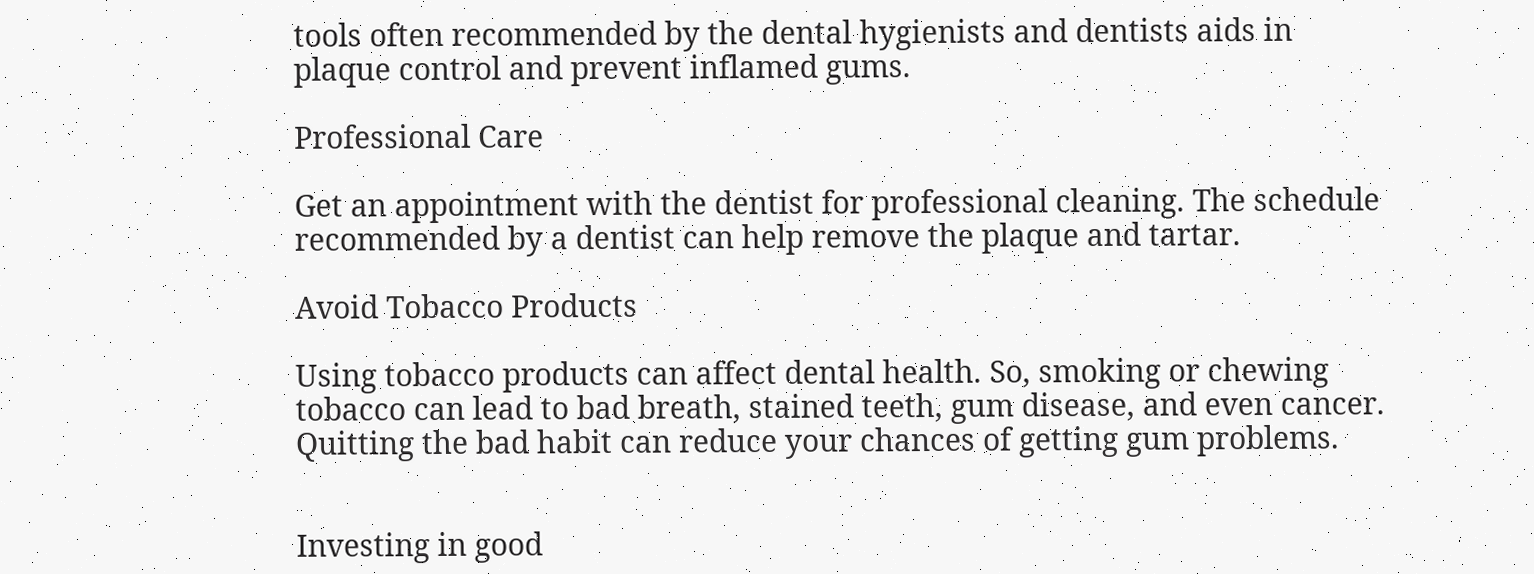tools often recommended by the dental hygienists and dentists aids in plaque control and prevent inflamed gums.

Professional Care

Get an appointment with the dentist for professional cleaning. The schedule recommended by a dentist can help remove the plaque and tartar.

Avoid Tobacco Products

Using tobacco products can affect dental health. So, smoking or chewing tobacco can lead to bad breath, stained teeth, gum disease, and even cancer. Quitting the bad habit can reduce your chances of getting gum problems.


Investing in good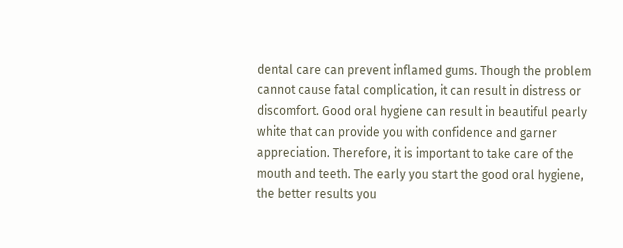dental care can prevent inflamed gums. Though the problem cannot cause fatal complication, it can result in distress or discomfort. Good oral hygiene can result in beautiful pearly white that can provide you with confidence and garner appreciation. Therefore, it is important to take care of the mouth and teeth. The early you start the good oral hygiene, the better results you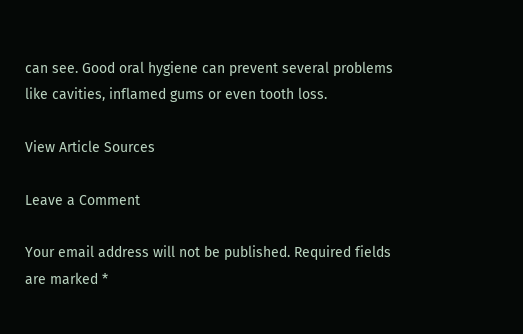can see. Good oral hygiene can prevent several problems like cavities, inflamed gums or even tooth loss.

View Article Sources

Leave a Comment

Your email address will not be published. Required fields are marked *